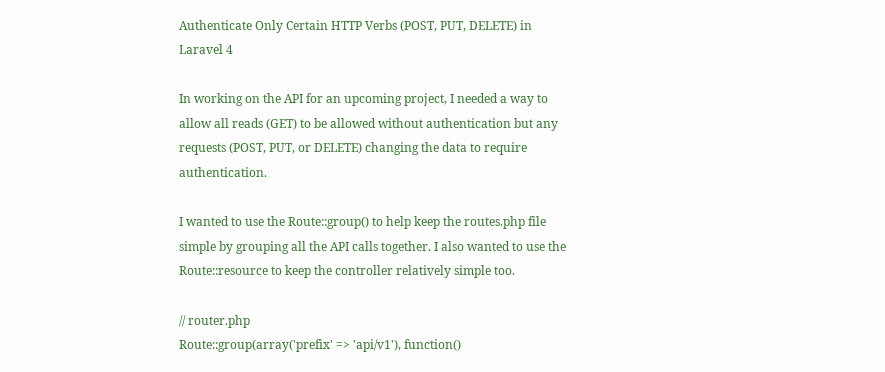Authenticate Only Certain HTTP Verbs (POST, PUT, DELETE) in Laravel 4

In working on the API for an upcoming project, I needed a way to allow all reads (GET) to be allowed without authentication but any requests (POST, PUT, or DELETE) changing the data to require authentication.

I wanted to use the Route::group() to help keep the routes.php file simple by grouping all the API calls together. I also wanted to use the Route::resource to keep the controller relatively simple too.

// router.php
Route::group(array('prefix' => 'api/v1'), function()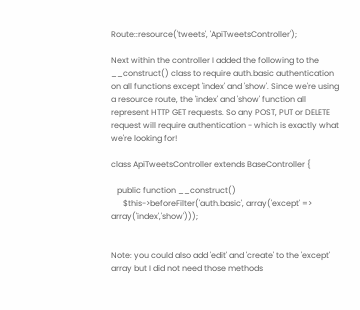Route::resource('tweets', 'ApiTweetsController');

Next within the controller I added the following to the __construct() class to require auth.basic authentication on all functions except 'index' and 'show'. Since we're using a resource route, the 'index' and 'show' function all represent HTTP GET requests. So any POST, PUT or DELETE request will require authentication - which is exactly what we're looking for!

class ApiTweetsController extends BaseController {

   public function __construct()
      $this->beforeFilter('auth.basic', array('except' => array('index','show')));


Note: you could also add 'edit' and 'create' to the 'except' array but I did not need those methods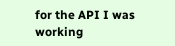for the API I was working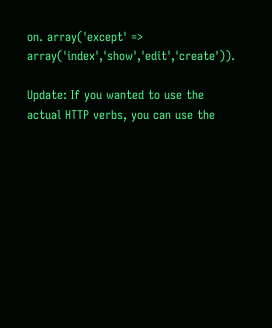on. array('except' => array('index','show','edit','create')).

Update: If you wanted to use the actual HTTP verbs, you can use the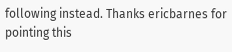following instead. Thanks ericbarnes for pointing this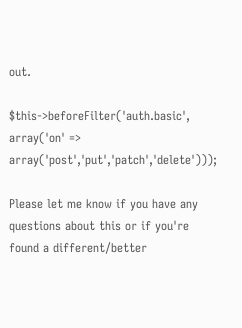out.

$this->beforeFilter('auth.basic', array('on' => array('post','put','patch','delete')));

Please let me know if you have any questions about this or if you're found a different/better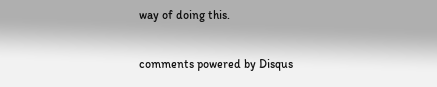way of doing this.

comments powered by Disqus